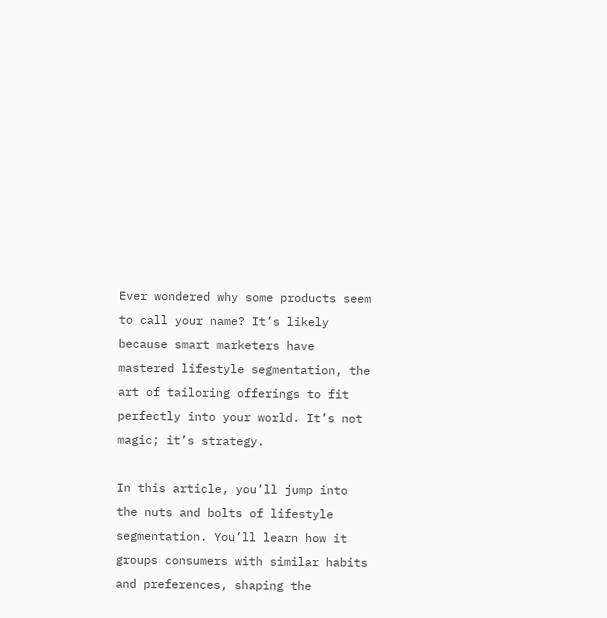Ever wondered why some products seem to call your name? It’s likely because smart marketers have mastered lifestyle segmentation, the art of tailoring offerings to fit perfectly into your world. It’s not magic; it’s strategy.

In this article, you’ll jump into the nuts and bolts of lifestyle segmentation. You’ll learn how it groups consumers with similar habits and preferences, shaping the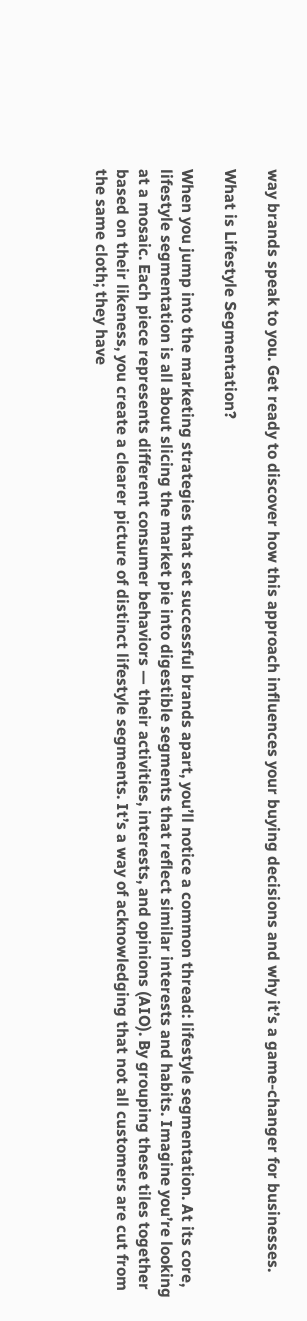way brands speak to you. Get ready to discover how this approach influences your buying decisions and why it’s a game-changer for businesses.

What is Lifestyle Segmentation?

When you jump into the marketing strategies that set successful brands apart, you’ll notice a common thread: lifestyle segmentation. At its core, lifestyle segmentation is all about slicing the market pie into digestible segments that reflect similar interests and habits. Imagine you’re looking at a mosaic. Each piece represents different consumer behaviors — their activities, interests, and opinions (AIO). By grouping these tiles together based on their likeness, you create a clearer picture of distinct lifestyle segments. It’s a way of acknowledging that not all customers are cut from the same cloth; they have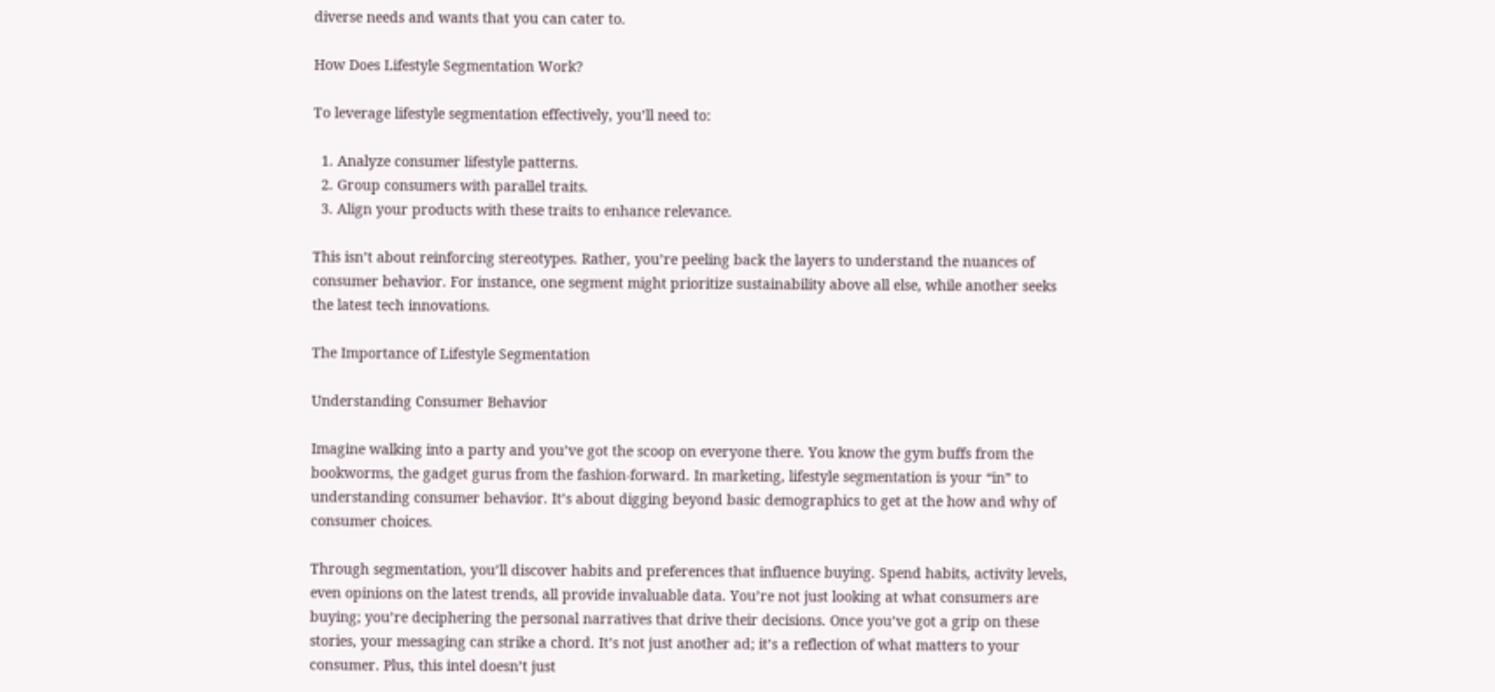diverse needs and wants that you can cater to.

How Does Lifestyle Segmentation Work?

To leverage lifestyle segmentation effectively, you’ll need to:

  1. Analyze consumer lifestyle patterns.
  2. Group consumers with parallel traits.
  3. Align your products with these traits to enhance relevance.

This isn’t about reinforcing stereotypes. Rather, you’re peeling back the layers to understand the nuances of consumer behavior. For instance, one segment might prioritize sustainability above all else, while another seeks the latest tech innovations.

The Importance of Lifestyle Segmentation

Understanding Consumer Behavior

Imagine walking into a party and you’ve got the scoop on everyone there. You know the gym buffs from the bookworms, the gadget gurus from the fashion-forward. In marketing, lifestyle segmentation is your “in” to understanding consumer behavior. It’s about digging beyond basic demographics to get at the how and why of consumer choices.

Through segmentation, you’ll discover habits and preferences that influence buying. Spend habits, activity levels, even opinions on the latest trends, all provide invaluable data. You’re not just looking at what consumers are buying; you’re deciphering the personal narratives that drive their decisions. Once you’ve got a grip on these stories, your messaging can strike a chord. It’s not just another ad; it’s a reflection of what matters to your consumer. Plus, this intel doesn’t just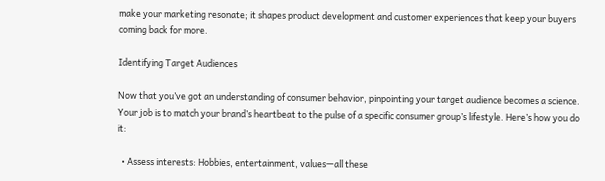make your marketing resonate; it shapes product development and customer experiences that keep your buyers coming back for more.

Identifying Target Audiences

Now that you’ve got an understanding of consumer behavior, pinpointing your target audience becomes a science. Your job is to match your brand’s heartbeat to the pulse of a specific consumer group’s lifestyle. Here’s how you do it:

  • Assess interests: Hobbies, entertainment, values—all these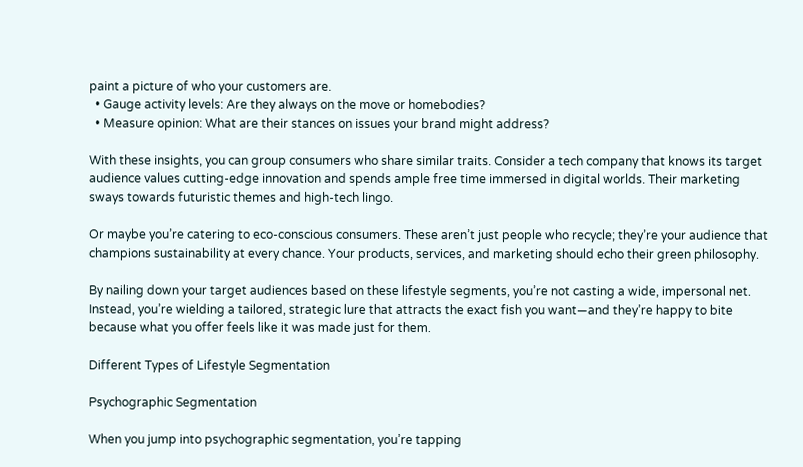paint a picture of who your customers are.
  • Gauge activity levels: Are they always on the move or homebodies?
  • Measure opinion: What are their stances on issues your brand might address?

With these insights, you can group consumers who share similar traits. Consider a tech company that knows its target audience values cutting-edge innovation and spends ample free time immersed in digital worlds. Their marketing sways towards futuristic themes and high-tech lingo.

Or maybe you’re catering to eco-conscious consumers. These aren’t just people who recycle; they’re your audience that champions sustainability at every chance. Your products, services, and marketing should echo their green philosophy.

By nailing down your target audiences based on these lifestyle segments, you’re not casting a wide, impersonal net. Instead, you’re wielding a tailored, strategic lure that attracts the exact fish you want—and they’re happy to bite because what you offer feels like it was made just for them.

Different Types of Lifestyle Segmentation

Psychographic Segmentation

When you jump into psychographic segmentation, you’re tapping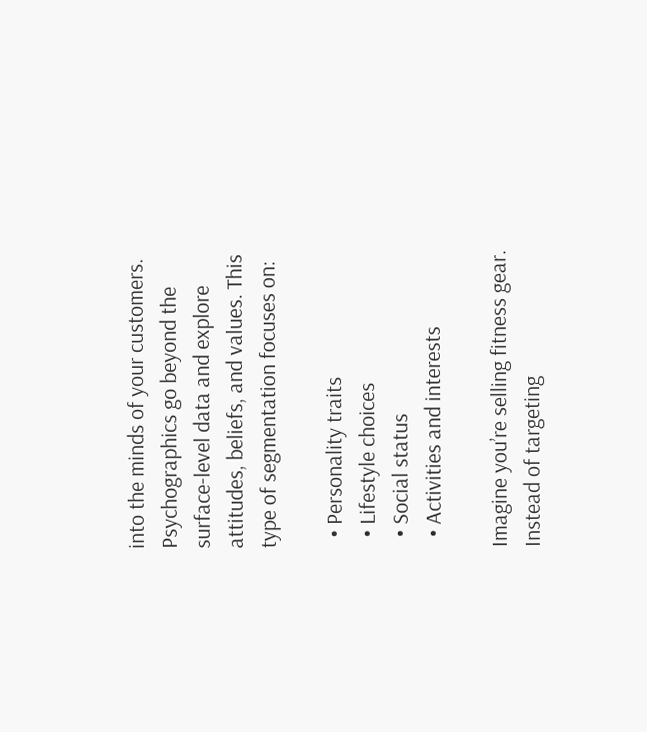into the minds of your customers. Psychographics go beyond the surface-level data and explore attitudes, beliefs, and values. This type of segmentation focuses on:

  • Personality traits
  • Lifestyle choices
  • Social status
  • Activities and interests

Imagine you’re selling fitness gear. Instead of targeting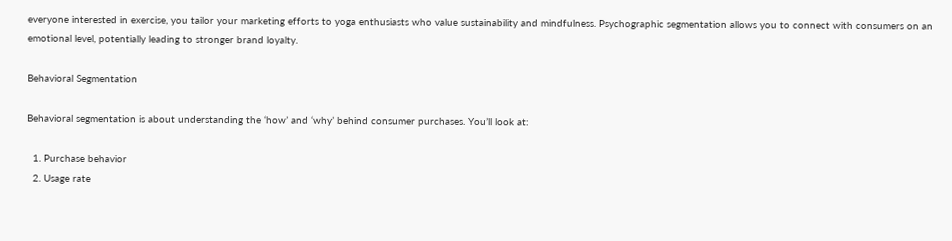everyone interested in exercise, you tailor your marketing efforts to yoga enthusiasts who value sustainability and mindfulness. Psychographic segmentation allows you to connect with consumers on an emotional level, potentially leading to stronger brand loyalty.

Behavioral Segmentation

Behavioral segmentation is about understanding the ‘how’ and ‘why’ behind consumer purchases. You’ll look at:

  1. Purchase behavior
  2. Usage rate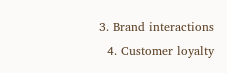3. Brand interactions
  4. Customer loyalty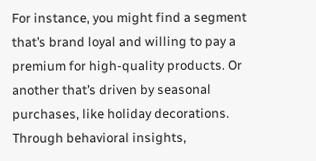For instance, you might find a segment that’s brand loyal and willing to pay a premium for high-quality products. Or another that’s driven by seasonal purchases, like holiday decorations. Through behavioral insights,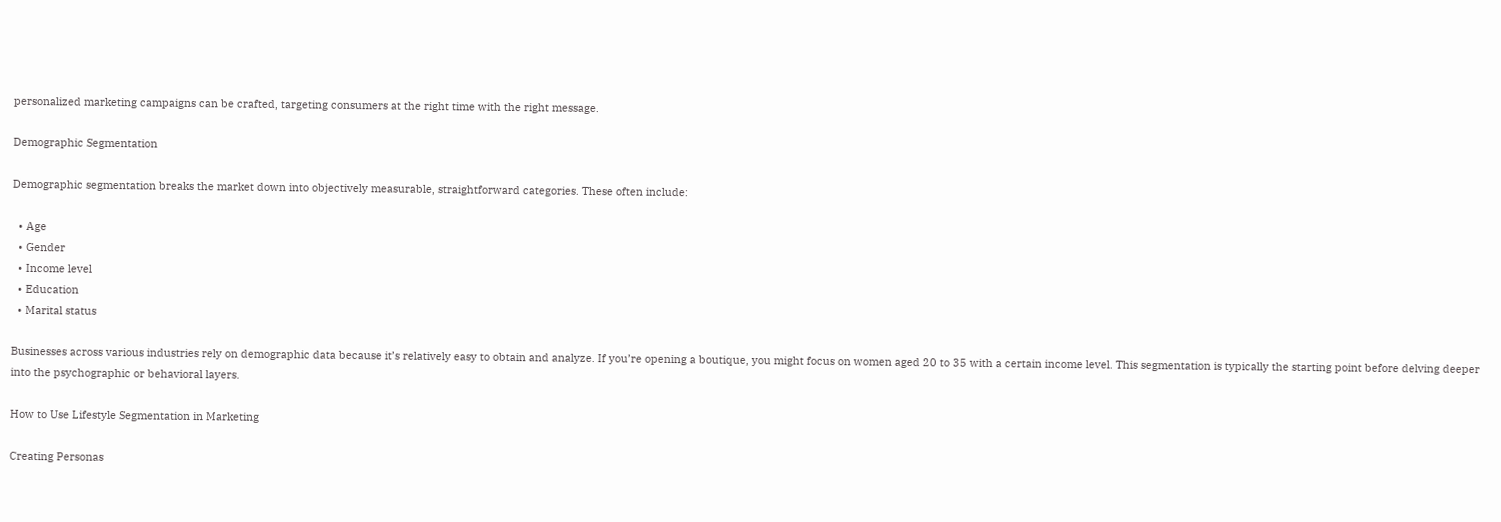personalized marketing campaigns can be crafted, targeting consumers at the right time with the right message.

Demographic Segmentation

Demographic segmentation breaks the market down into objectively measurable, straightforward categories. These often include:

  • Age
  • Gender
  • Income level
  • Education
  • Marital status

Businesses across various industries rely on demographic data because it’s relatively easy to obtain and analyze. If you’re opening a boutique, you might focus on women aged 20 to 35 with a certain income level. This segmentation is typically the starting point before delving deeper into the psychographic or behavioral layers.

How to Use Lifestyle Segmentation in Marketing

Creating Personas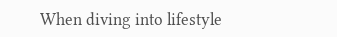When diving into lifestyle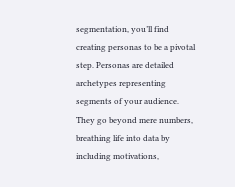segmentation, you’ll find creating personas to be a pivotal step. Personas are detailed archetypes representing segments of your audience. They go beyond mere numbers, breathing life into data by including motivations,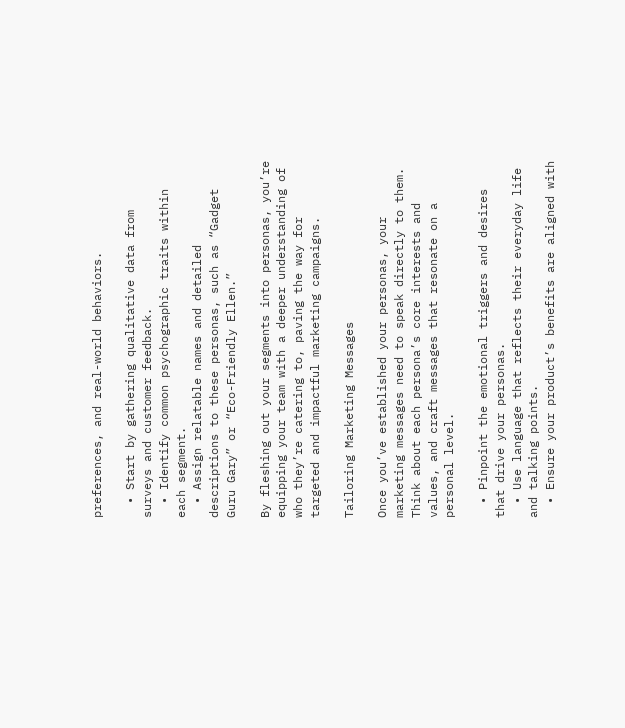preferences, and real-world behaviors.

  • Start by gathering qualitative data from surveys and customer feedback.
  • Identify common psychographic traits within each segment.
  • Assign relatable names and detailed descriptions to these personas, such as “Gadget Guru Gary” or “Eco-Friendly Ellen.”

By fleshing out your segments into personas, you’re equipping your team with a deeper understanding of who they’re catering to, paving the way for targeted and impactful marketing campaigns.

Tailoring Marketing Messages

Once you’ve established your personas, your marketing messages need to speak directly to them. Think about each persona’s core interests and values, and craft messages that resonate on a personal level.

  • Pinpoint the emotional triggers and desires that drive your personas.
  • Use language that reflects their everyday life and talking points.
  • Ensure your product’s benefits are aligned with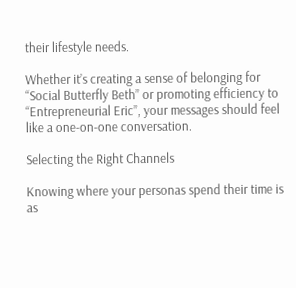their lifestyle needs.

Whether it’s creating a sense of belonging for “Social Butterfly Beth” or promoting efficiency to “Entrepreneurial Eric”, your messages should feel like a one-on-one conversation.

Selecting the Right Channels

Knowing where your personas spend their time is as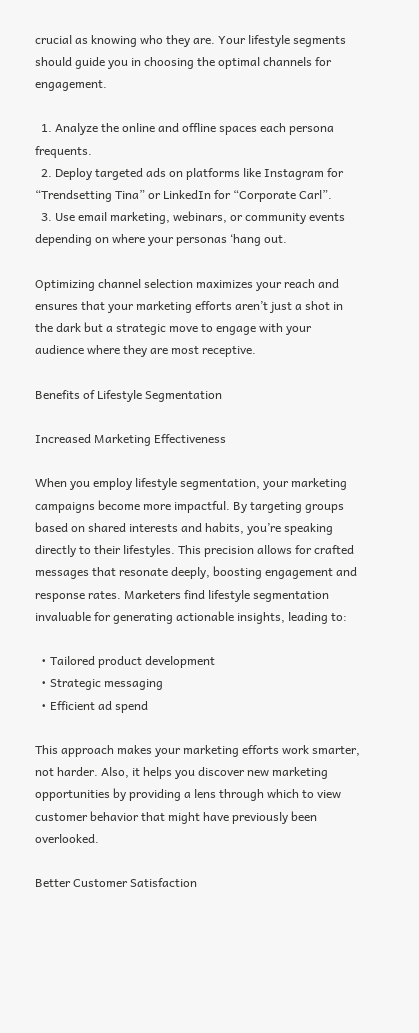crucial as knowing who they are. Your lifestyle segments should guide you in choosing the optimal channels for engagement.

  1. Analyze the online and offline spaces each persona frequents.
  2. Deploy targeted ads on platforms like Instagram for “Trendsetting Tina” or LinkedIn for “Corporate Carl”.
  3. Use email marketing, webinars, or community events depending on where your personas ‘hang out.

Optimizing channel selection maximizes your reach and ensures that your marketing efforts aren’t just a shot in the dark but a strategic move to engage with your audience where they are most receptive.

Benefits of Lifestyle Segmentation

Increased Marketing Effectiveness

When you employ lifestyle segmentation, your marketing campaigns become more impactful. By targeting groups based on shared interests and habits, you’re speaking directly to their lifestyles. This precision allows for crafted messages that resonate deeply, boosting engagement and response rates. Marketers find lifestyle segmentation invaluable for generating actionable insights, leading to:

  • Tailored product development
  • Strategic messaging
  • Efficient ad spend

This approach makes your marketing efforts work smarter, not harder. Also, it helps you discover new marketing opportunities by providing a lens through which to view customer behavior that might have previously been overlooked.

Better Customer Satisfaction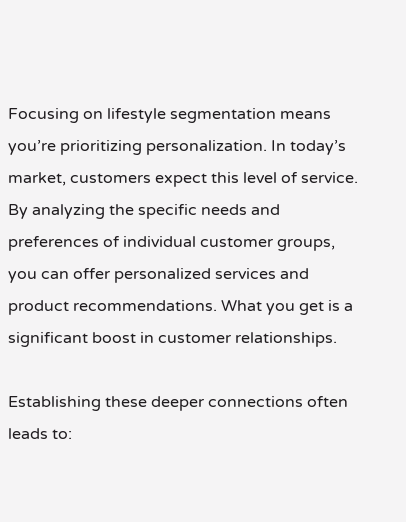Focusing on lifestyle segmentation means you’re prioritizing personalization. In today’s market, customers expect this level of service. By analyzing the specific needs and preferences of individual customer groups, you can offer personalized services and product recommendations. What you get is a significant boost in customer relationships.

Establishing these deeper connections often leads to: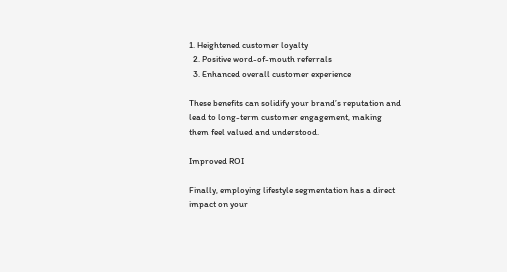1. Heightened customer loyalty
  2. Positive word-of-mouth referrals
  3. Enhanced overall customer experience

These benefits can solidify your brand’s reputation and lead to long-term customer engagement, making them feel valued and understood.

Improved ROI

Finally, employing lifestyle segmentation has a direct impact on your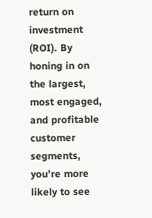return on investment (ROI). By honing in on the largest, most engaged, and profitable customer segments, you’re more likely to see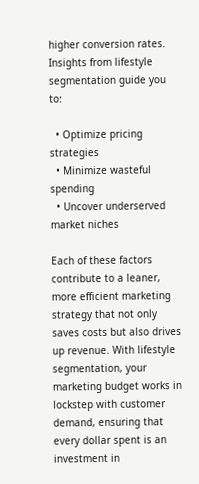higher conversion rates. Insights from lifestyle segmentation guide you to:

  • Optimize pricing strategies
  • Minimize wasteful spending
  • Uncover underserved market niches

Each of these factors contribute to a leaner, more efficient marketing strategy that not only saves costs but also drives up revenue. With lifestyle segmentation, your marketing budget works in lockstep with customer demand, ensuring that every dollar spent is an investment in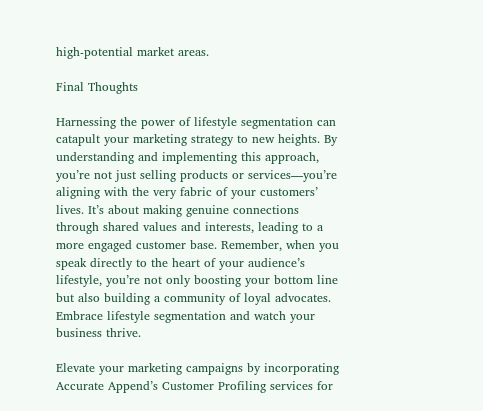high-potential market areas.

Final Thoughts

Harnessing the power of lifestyle segmentation can catapult your marketing strategy to new heights. By understanding and implementing this approach, you’re not just selling products or services—you’re aligning with the very fabric of your customers’ lives. It’s about making genuine connections through shared values and interests, leading to a more engaged customer base. Remember, when you speak directly to the heart of your audience’s lifestyle, you’re not only boosting your bottom line but also building a community of loyal advocates. Embrace lifestyle segmentation and watch your business thrive.

Elevate your marketing campaigns by incorporating Accurate Append’s Customer Profiling services for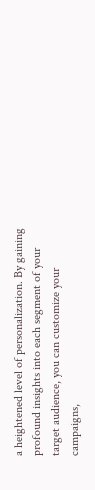a heightened level of personalization. By gaining profound insights into each segment of your target audience, you can customize your campaigns,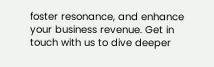foster resonance, and enhance your business revenue. Get in touch with us to dive deeper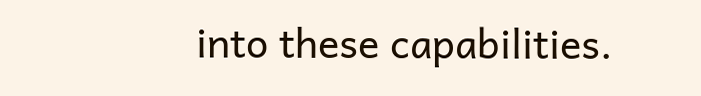into these capabilities.